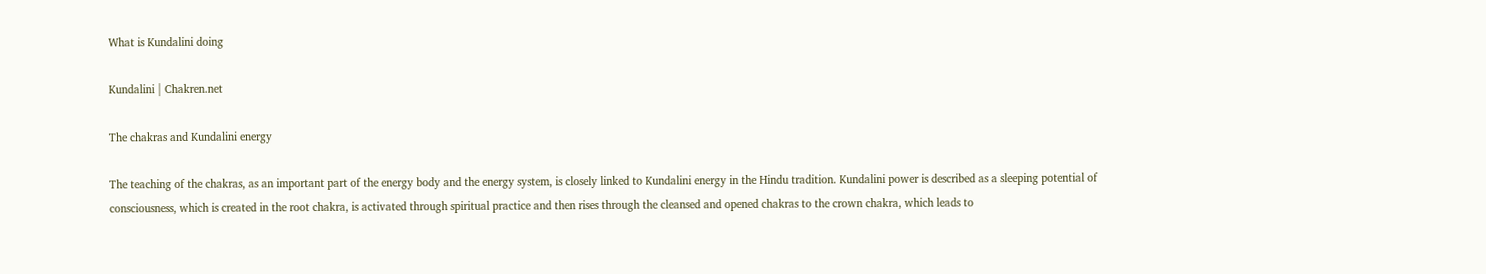What is Kundalini doing

Kundalini | Chakren.net

The chakras and Kundalini energy

The teaching of the chakras, as an important part of the energy body and the energy system, is closely linked to Kundalini energy in the Hindu tradition. Kundalini power is described as a sleeping potential of consciousness, which is created in the root chakra, is activated through spiritual practice and then rises through the cleansed and opened chakras to the crown chakra, which leads to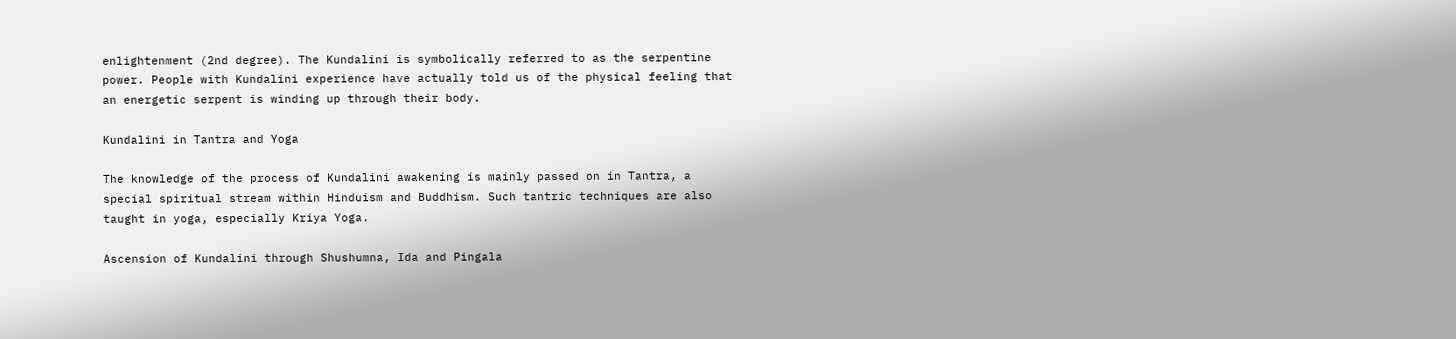enlightenment (2nd degree). The Kundalini is symbolically referred to as the serpentine power. People with Kundalini experience have actually told us of the physical feeling that an energetic serpent is winding up through their body.

Kundalini in Tantra and Yoga

The knowledge of the process of Kundalini awakening is mainly passed on in Tantra, a special spiritual stream within Hinduism and Buddhism. Such tantric techniques are also taught in yoga, especially Kriya Yoga.

Ascension of Kundalini through Shushumna, Ida and Pingala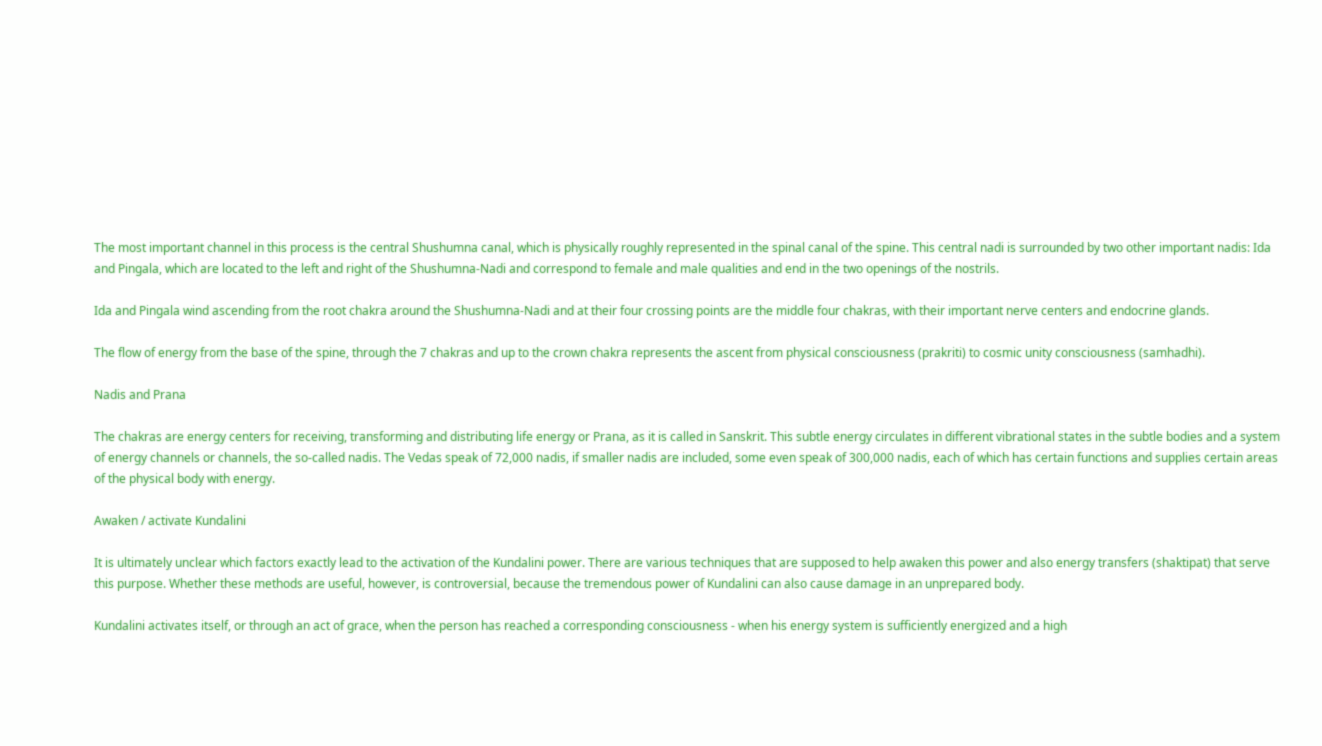The most important channel in this process is the central Shushumna canal, which is physically roughly represented in the spinal canal of the spine. This central nadi is surrounded by two other important nadis: Ida and Pingala, which are located to the left and right of the Shushumna-Nadi and correspond to female and male qualities and end in the two openings of the nostrils.

Ida and Pingala wind ascending from the root chakra around the Shushumna-Nadi and at their four crossing points are the middle four chakras, with their important nerve centers and endocrine glands.

The flow of energy from the base of the spine, through the 7 chakras and up to the crown chakra represents the ascent from physical consciousness (prakriti) to cosmic unity consciousness (samhadhi).

Nadis and Prana

The chakras are energy centers for receiving, transforming and distributing life energy or Prana, as it is called in Sanskrit. This subtle energy circulates in different vibrational states in the subtle bodies and a system of energy channels or channels, the so-called nadis. The Vedas speak of 72,000 nadis, if smaller nadis are included, some even speak of 300,000 nadis, each of which has certain functions and supplies certain areas of the physical body with energy.

Awaken / activate Kundalini

It is ultimately unclear which factors exactly lead to the activation of the Kundalini power. There are various techniques that are supposed to help awaken this power and also energy transfers (shaktipat) that serve this purpose. Whether these methods are useful, however, is controversial, because the tremendous power of Kundalini can also cause damage in an unprepared body.

Kundalini activates itself, or through an act of grace, when the person has reached a corresponding consciousness - when his energy system is sufficiently energized and a high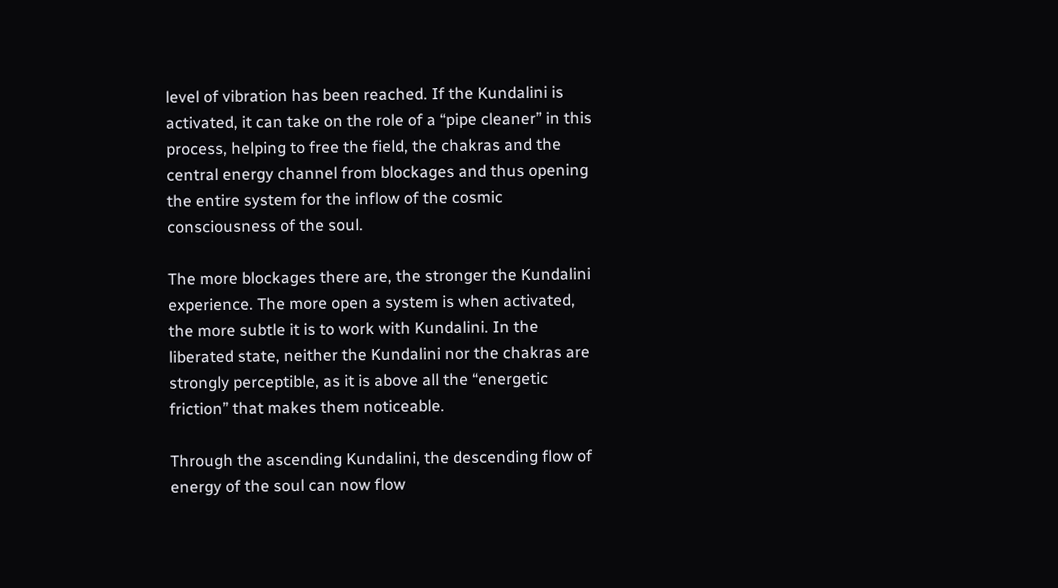level of vibration has been reached. If the Kundalini is activated, it can take on the role of a “pipe cleaner” in this process, helping to free the field, the chakras and the central energy channel from blockages and thus opening the entire system for the inflow of the cosmic consciousness of the soul.

The more blockages there are, the stronger the Kundalini experience. The more open a system is when activated, the more subtle it is to work with Kundalini. In the liberated state, neither the Kundalini nor the chakras are strongly perceptible, as it is above all the “energetic friction” that makes them noticeable.

Through the ascending Kundalini, the descending flow of energy of the soul can now flow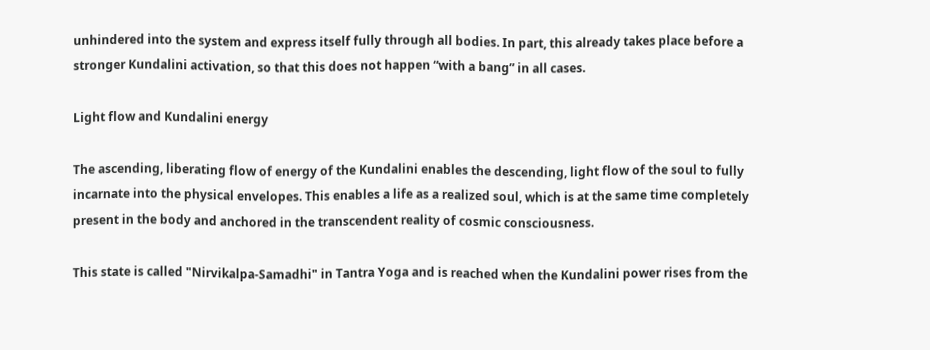unhindered into the system and express itself fully through all bodies. In part, this already takes place before a stronger Kundalini activation, so that this does not happen “with a bang” in all cases.

Light flow and Kundalini energy

The ascending, liberating flow of energy of the Kundalini enables the descending, light flow of the soul to fully incarnate into the physical envelopes. This enables a life as a realized soul, which is at the same time completely present in the body and anchored in the transcendent reality of cosmic consciousness.

This state is called "Nirvikalpa-Samadhi" in Tantra Yoga and is reached when the Kundalini power rises from the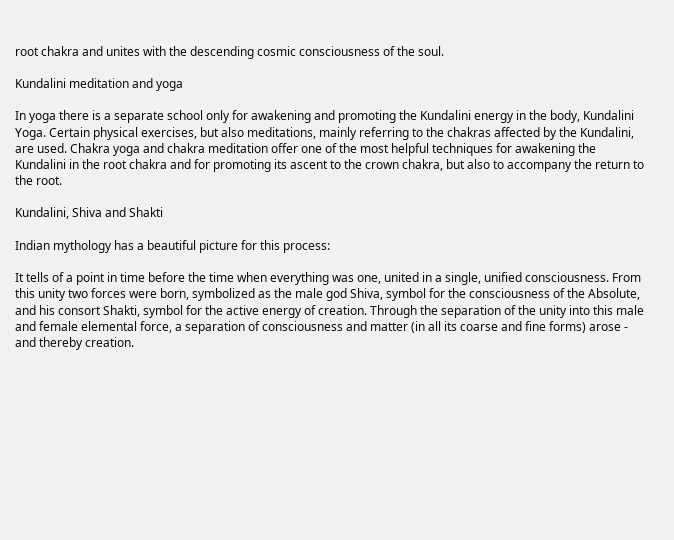root chakra and unites with the descending cosmic consciousness of the soul.

Kundalini meditation and yoga

In yoga there is a separate school only for awakening and promoting the Kundalini energy in the body, Kundalini Yoga. Certain physical exercises, but also meditations, mainly referring to the chakras affected by the Kundalini, are used. Chakra yoga and chakra meditation offer one of the most helpful techniques for awakening the Kundalini in the root chakra and for promoting its ascent to the crown chakra, but also to accompany the return to the root.

Kundalini, Shiva and Shakti

Indian mythology has a beautiful picture for this process:

It tells of a point in time before the time when everything was one, united in a single, unified consciousness. From this unity two forces were born, symbolized as the male god Shiva, symbol for the consciousness of the Absolute, and his consort Shakti, symbol for the active energy of creation. Through the separation of the unity into this male and female elemental force, a separation of consciousness and matter (in all its coarse and fine forms) arose - and thereby creation.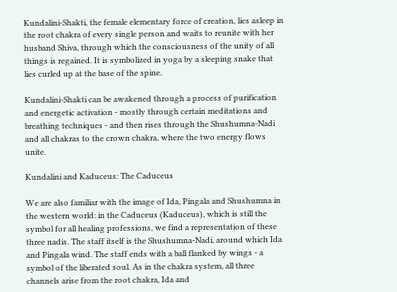Kundalini-Shakti, the female elementary force of creation, lies asleep in the root chakra of every single person and waits to reunite with her husband Shiva, through which the consciousness of the unity of all things is regained. It is symbolized in yoga by a sleeping snake that lies curled up at the base of the spine.

Kundalini-Shakti can be awakened through a process of purification and energetic activation - mostly through certain meditations and breathing techniques - and then rises through the Shushumna-Nadi and all chakras to the crown chakra, where the two energy flows unite.

Kundalini and Kaduceus: The Caduceus

We are also familiar with the image of Ida, Pingala and Shushumna in the western world: in the Caduceus (Kaduceus), which is still the symbol for all healing professions, we find a representation of these three nadis. The staff itself is the Shushumna-Nadi, around which Ida and Pingala wind. The staff ends with a ball flanked by wings - a symbol of the liberated soul. As in the chakra system, all three channels arise from the root chakra, Ida and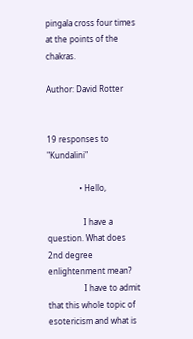pingala cross four times at the points of the chakras.

Author: David Rotter


19 responses to "Kundalini"

                • Hello,

                  I have a question. What does 2nd degree enlightenment mean?
                  I have to admit that this whole topic of esotericism and what is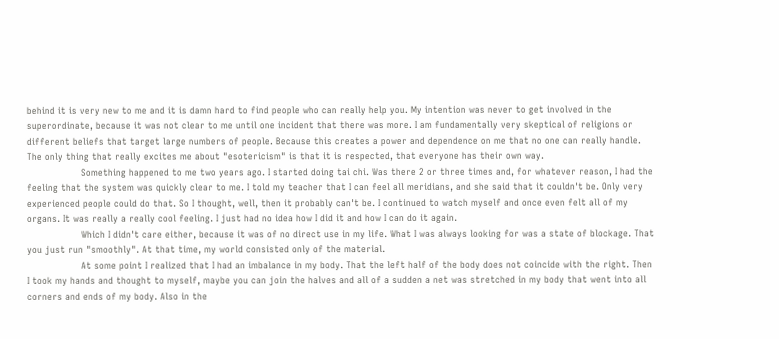behind it is very new to me and it is damn hard to find people who can really help you. My intention was never to get involved in the superordinate, because it was not clear to me until one incident that there was more. I am fundamentally very skeptical of religions or different beliefs that target large numbers of people. Because this creates a power and dependence on me that no one can really handle. The only thing that really excites me about "esotericism" is that it is respected, that everyone has their own way.
                  Something happened to me two years ago. I started doing tai chi. Was there 2 or three times and, for whatever reason, I had the feeling that the system was quickly clear to me. I told my teacher that I can feel all meridians, and she said that it couldn't be. Only very experienced people could do that. So I thought, well, then it probably can't be. I continued to watch myself and once even felt all of my organs. It was really a really cool feeling. I just had no idea how I did it and how I can do it again.
                  Which I didn't care either, because it was of no direct use in my life. What I was always looking for was a state of blockage. That you just run "smoothly". At that time, my world consisted only of the material.
                  At some point I realized that I had an imbalance in my body. That the left half of the body does not coincide with the right. Then I took my hands and thought to myself, maybe you can join the halves and all of a sudden a net was stretched in my body that went into all corners and ends of my body. Also in the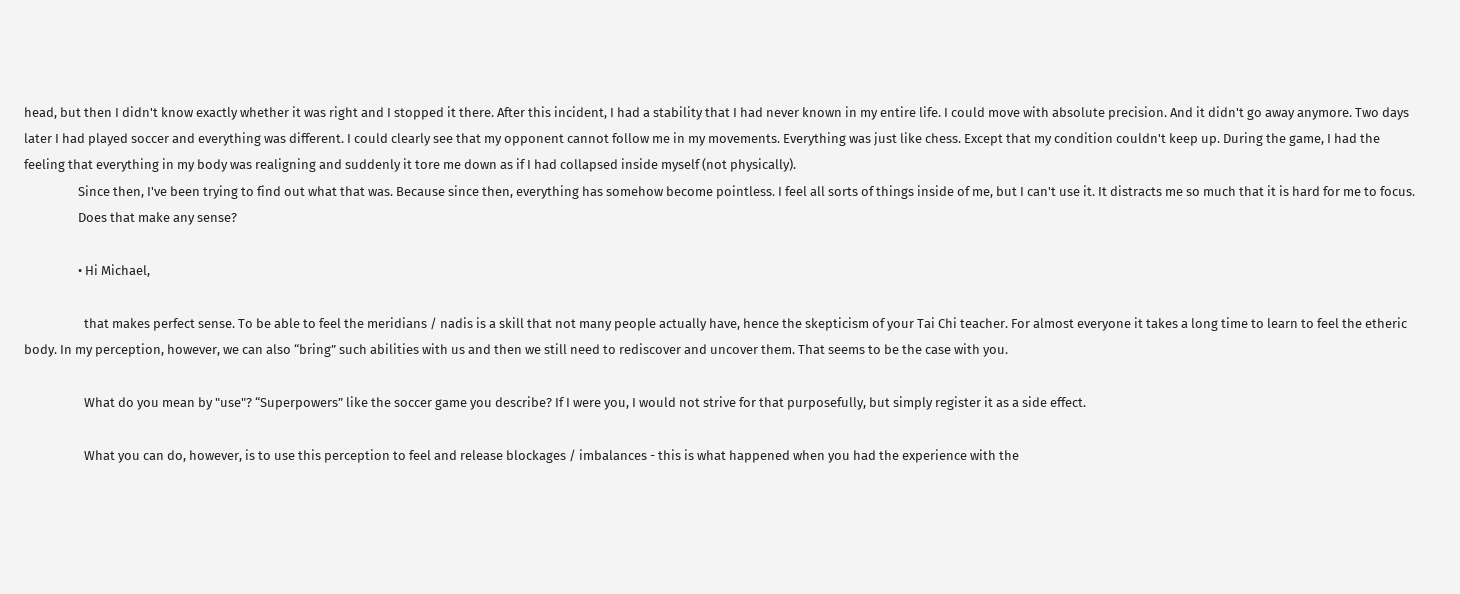head, but then I didn't know exactly whether it was right and I stopped it there. After this incident, I had a stability that I had never known in my entire life. I could move with absolute precision. And it didn't go away anymore. Two days later I had played soccer and everything was different. I could clearly see that my opponent cannot follow me in my movements. Everything was just like chess. Except that my condition couldn't keep up. During the game, I had the feeling that everything in my body was realigning and suddenly it tore me down as if I had collapsed inside myself (not physically).
                  Since then, I've been trying to find out what that was. Because since then, everything has somehow become pointless. I feel all sorts of things inside of me, but I can't use it. It distracts me so much that it is hard for me to focus.
                  Does that make any sense?

                  • Hi Michael,

                    that makes perfect sense. To be able to feel the meridians / nadis is a skill that not many people actually have, hence the skepticism of your Tai Chi teacher. For almost everyone it takes a long time to learn to feel the etheric body. In my perception, however, we can also “bring” such abilities with us and then we still need to rediscover and uncover them. That seems to be the case with you.

                    What do you mean by "use"? “Superpowers” like the soccer game you describe? If I were you, I would not strive for that purposefully, but simply register it as a side effect.

                    What you can do, however, is to use this perception to feel and release blockages / imbalances - this is what happened when you had the experience with the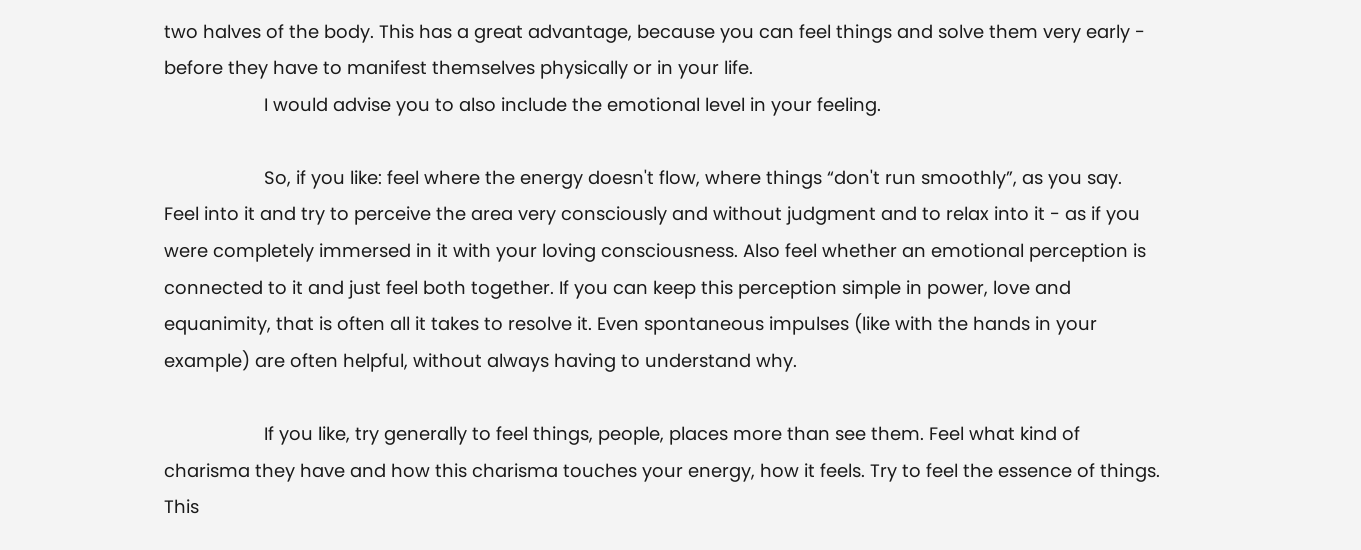two halves of the body. This has a great advantage, because you can feel things and solve them very early - before they have to manifest themselves physically or in your life.
                    I would advise you to also include the emotional level in your feeling.

                    So, if you like: feel where the energy doesn't flow, where things “don't run smoothly”, as you say. Feel into it and try to perceive the area very consciously and without judgment and to relax into it - as if you were completely immersed in it with your loving consciousness. Also feel whether an emotional perception is connected to it and just feel both together. If you can keep this perception simple in power, love and equanimity, that is often all it takes to resolve it. Even spontaneous impulses (like with the hands in your example) are often helpful, without always having to understand why.

                    If you like, try generally to feel things, people, places more than see them. Feel what kind of charisma they have and how this charisma touches your energy, how it feels. Try to feel the essence of things. This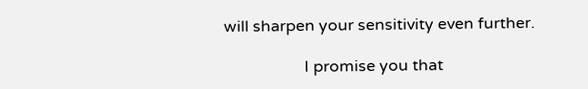will sharpen your sensitivity even further.

                    I promise you that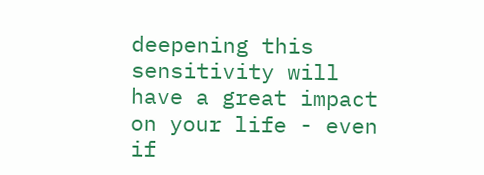deepening this sensitivity will have a great impact on your life - even if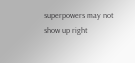superpowers may not show up right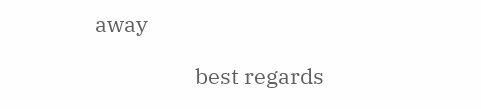away

                    best regards